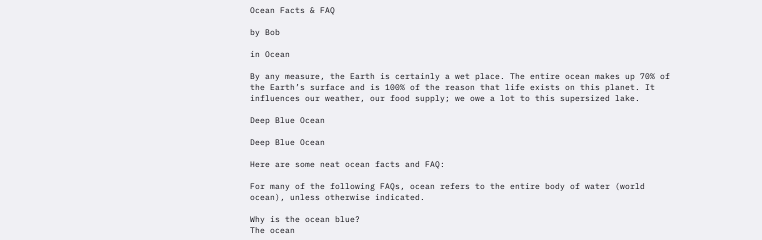Ocean Facts & FAQ

by Bob

in Ocean

By any measure, the Earth is certainly a wet place. The entire ocean makes up 70% of the Earth’s surface and is 100% of the reason that life exists on this planet. It influences our weather, our food supply; we owe a lot to this supersized lake.

Deep Blue Ocean

Deep Blue Ocean

Here are some neat ocean facts and FAQ:

For many of the following FAQs, ocean refers to the entire body of water (world ocean), unless otherwise indicated.

Why is the ocean blue?
The ocean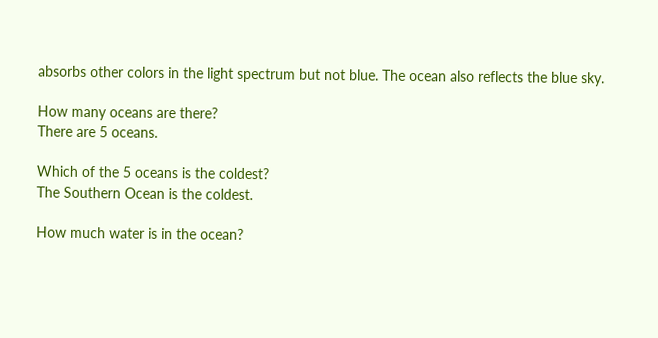absorbs other colors in the light spectrum but not blue. The ocean also reflects the blue sky.

How many oceans are there?
There are 5 oceans.

Which of the 5 oceans is the coldest?
The Southern Ocean is the coldest.

How much water is in the ocean?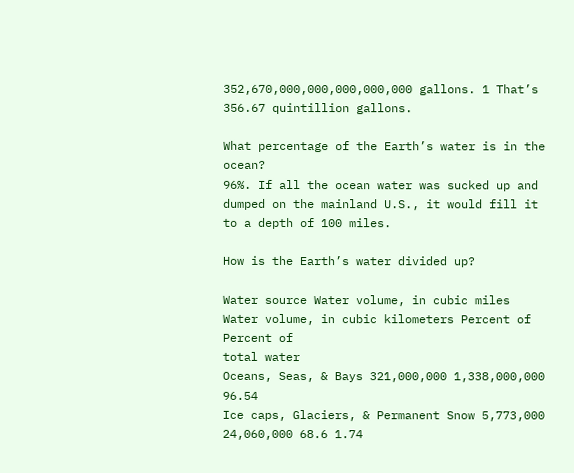352,670,000,000,000,000,000 gallons. 1 That’s 356.67 quintillion gallons.

What percentage of the Earth’s water is in the ocean?
96%. If all the ocean water was sucked up and dumped on the mainland U.S., it would fill it to a depth of 100 miles.

How is the Earth’s water divided up?

Water source Water volume, in cubic miles Water volume, in cubic kilometers Percent of
Percent of
total water
Oceans, Seas, & Bays 321,000,000 1,338,000,000 96.54
Ice caps, Glaciers, & Permanent Snow 5,773,000 24,060,000 68.6 1.74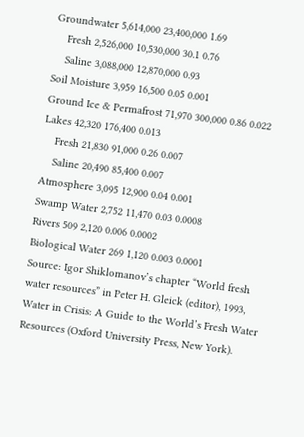Groundwater 5,614,000 23,400,000 1.69
    Fresh 2,526,000 10,530,000 30.1 0.76
    Saline 3,088,000 12,870,000 0.93
Soil Moisture 3,959 16,500 0.05 0.001
Ground Ice & Permafrost 71,970 300,000 0.86 0.022
Lakes 42,320 176,400 0.013
    Fresh 21,830 91,000 0.26 0.007
    Saline 20,490 85,400 0.007
Atmosphere 3,095 12,900 0.04 0.001
Swamp Water 2,752 11,470 0.03 0.0008
Rivers 509 2,120 0.006 0.0002
Biological Water 269 1,120 0.003 0.0001
Source: Igor Shiklomanov’s chapter “World fresh water resources” in Peter H. Gleick (editor), 1993, Water in Crisis: A Guide to the World’s Fresh Water Resources (Oxford University Press, New York).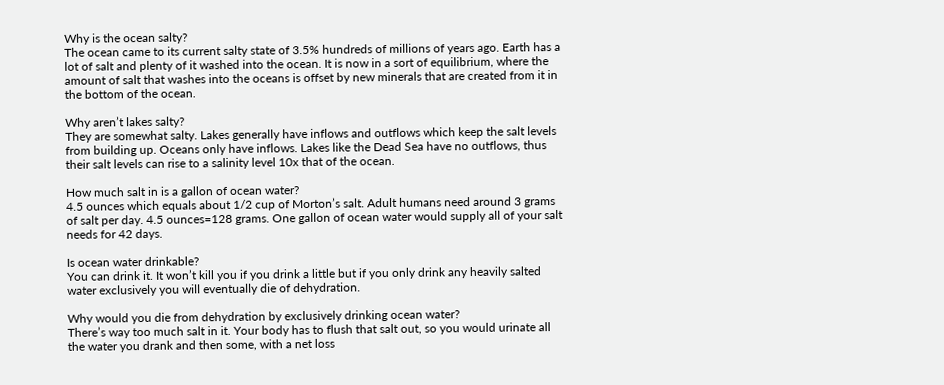Why is the ocean salty?
The ocean came to its current salty state of 3.5% hundreds of millions of years ago. Earth has a lot of salt and plenty of it washed into the ocean. It is now in a sort of equilibrium, where the amount of salt that washes into the oceans is offset by new minerals that are created from it in the bottom of the ocean.

Why aren’t lakes salty?
They are somewhat salty. Lakes generally have inflows and outflows which keep the salt levels from building up. Oceans only have inflows. Lakes like the Dead Sea have no outflows, thus their salt levels can rise to a salinity level 10x that of the ocean.

How much salt in is a gallon of ocean water?
4.5 ounces which equals about 1/2 cup of Morton’s salt. Adult humans need around 3 grams of salt per day. 4.5 ounces=128 grams. One gallon of ocean water would supply all of your salt needs for 42 days.

Is ocean water drinkable?
You can drink it. It won’t kill you if you drink a little but if you only drink any heavily salted water exclusively you will eventually die of dehydration.

Why would you die from dehydration by exclusively drinking ocean water?
There’s way too much salt in it. Your body has to flush that salt out, so you would urinate all the water you drank and then some, with a net loss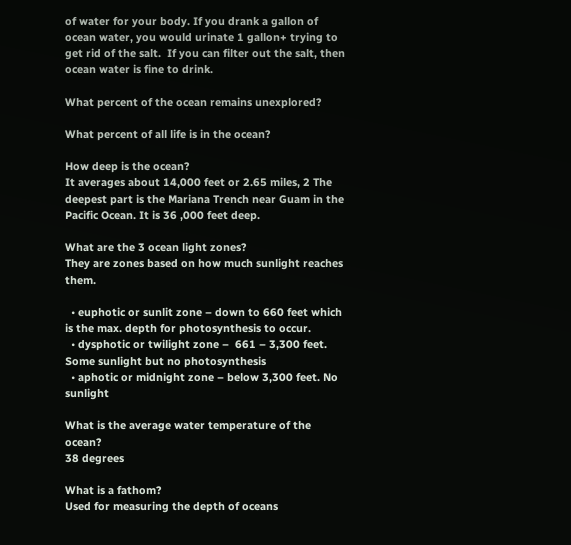of water for your body. If you drank a gallon of ocean water, you would urinate 1 gallon+ trying to get rid of the salt.  If you can filter out the salt, then ocean water is fine to drink.

What percent of the ocean remains unexplored?

What percent of all life is in the ocean?

How deep is the ocean?
It averages about 14,000 feet or 2.65 miles, 2 The deepest part is the Mariana Trench near Guam in the Pacific Ocean. It is 36 ,000 feet deep.

What are the 3 ocean light zones?
They are zones based on how much sunlight reaches them.

  • euphotic or sunlit zone – down to 660 feet which is the max. depth for photosynthesis to occur.
  • dysphotic or twilight zone –  661 – 3,300 feet. Some sunlight but no photosynthesis
  • aphotic or midnight zone – below 3,300 feet. No sunlight

What is the average water temperature of the ocean?
38 degrees

What is a fathom?
Used for measuring the depth of oceans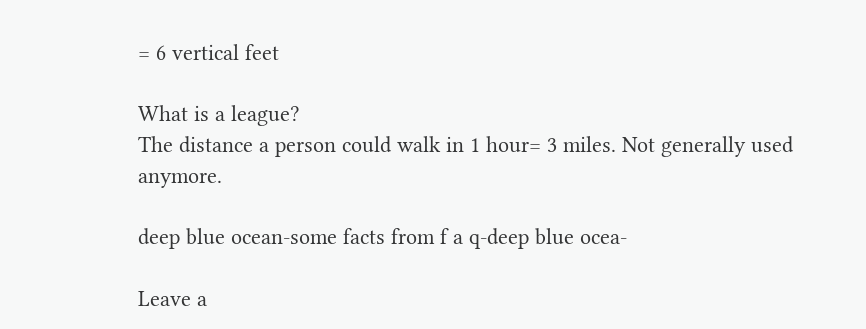= 6 vertical feet

What is a league?
The distance a person could walk in 1 hour= 3 miles. Not generally used anymore.

deep blue ocean-some facts from f a q-deep blue ocea-

Leave a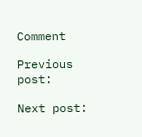Comment

Previous post:

Next post: